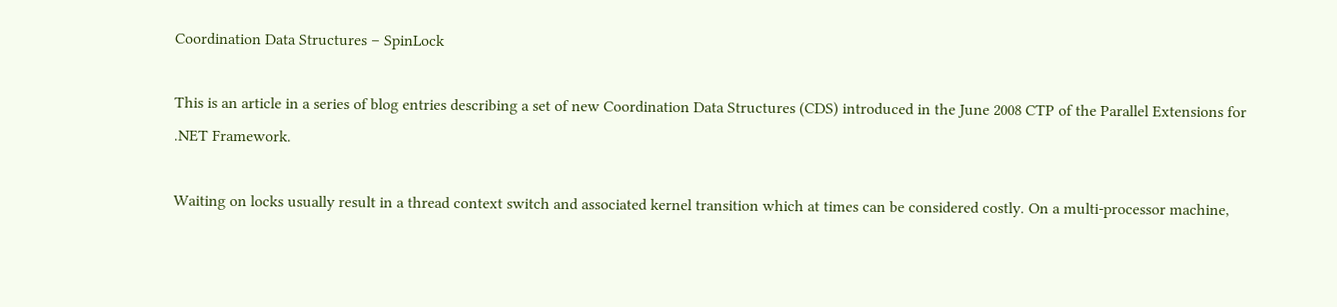Coordination Data Structures – SpinLock

This is an article in a series of blog entries describing a set of new Coordination Data Structures (CDS) introduced in the June 2008 CTP of the Parallel Extensions for .NET Framework.

Waiting on locks usually result in a thread context switch and associated kernel transition which at times can be considered costly. On a multi-processor machine,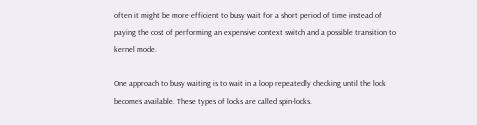often it might be more efficient to busy wait for a short period of time instead of paying the cost of performing an expensive context switch and a possible transition to kernel mode.

One approach to busy waiting is to wait in a loop repeatedly checking until the lock becomes available. These types of locks are called spin-locks.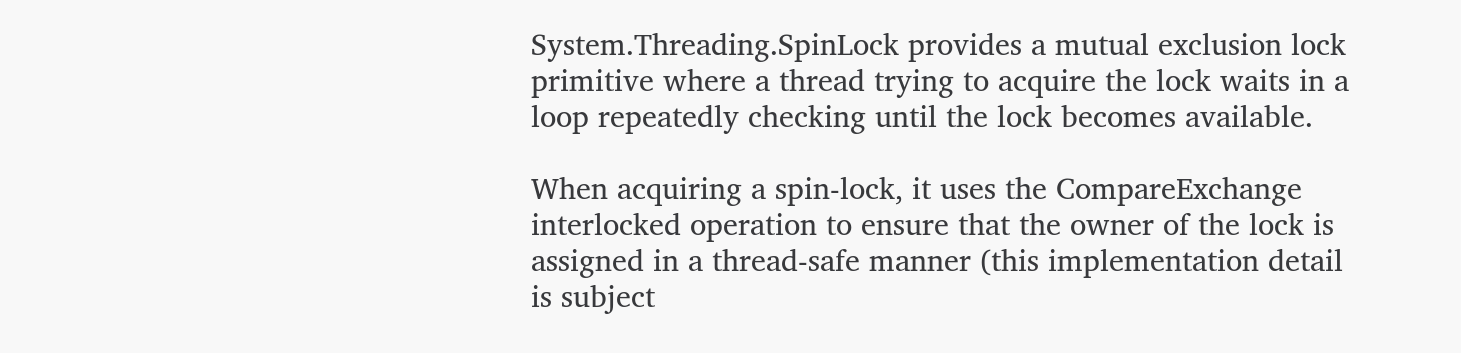System.Threading.SpinLock provides a mutual exclusion lock primitive where a thread trying to acquire the lock waits in a loop repeatedly checking until the lock becomes available.

When acquiring a spin-lock, it uses the CompareExchange interlocked operation to ensure that the owner of the lock is assigned in a thread-safe manner (this implementation detail is subject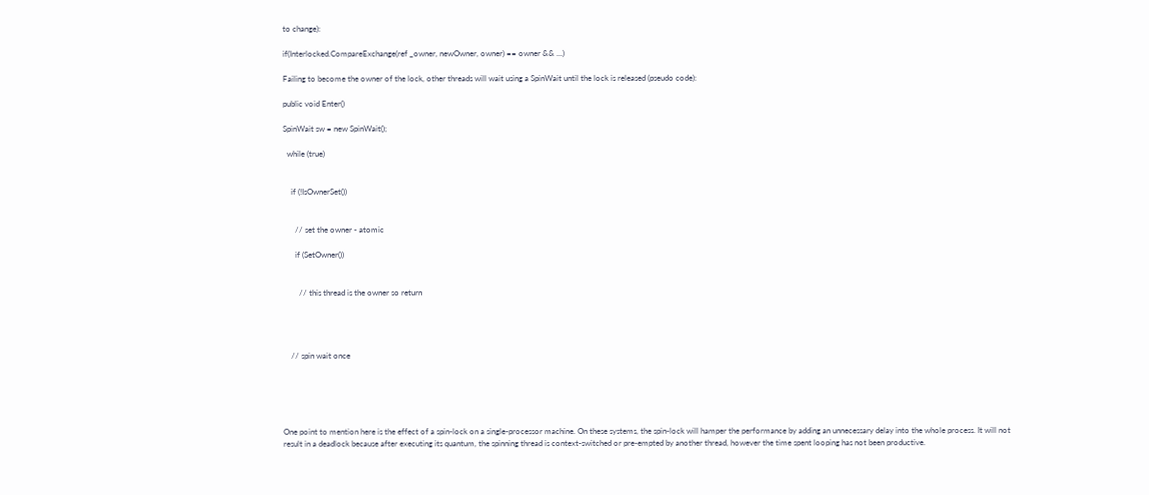to change):

if(Interlocked.CompareExchange(ref _owner, newOwner, owner) == owner && ...)

Failing to become the owner of the lock, other threads will wait using a SpinWait until the lock is released (pseudo code):

public void Enter()

SpinWait sw = new SpinWait();

  while (true)


    if (!IsOwnerSet())


      // set the owner - atomic

      if (SetOwner())


        // this thread is the owner so return




    // spin wait once





One point to mention here is the effect of a spin-lock on a single-processor machine. On these systems, the spin-lock will hamper the performance by adding an unnecessary delay into the whole process. It will not result in a deadlock because after executing its quantum, the spinning thread is context-switched or pre-empted by another thread, however the time spent looping has not been productive.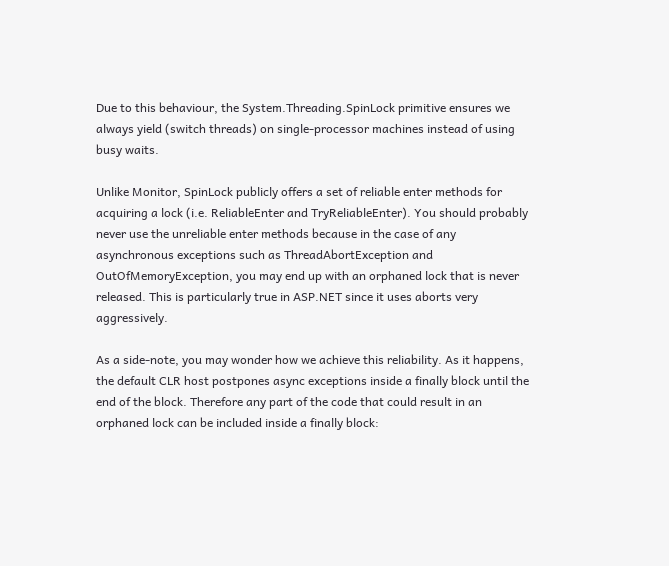Due to this behaviour, the System.Threading.SpinLock primitive ensures we always yield (switch threads) on single-processor machines instead of using busy waits.

Unlike Monitor, SpinLock publicly offers a set of reliable enter methods for acquiring a lock (i.e. ReliableEnter and TryReliableEnter). You should probably never use the unreliable enter methods because in the case of any asynchronous exceptions such as ThreadAbortException and OutOfMemoryException, you may end up with an orphaned lock that is never released. This is particularly true in ASP.NET since it uses aborts very aggressively.

As a side-note, you may wonder how we achieve this reliability. As it happens, the default CLR host postpones async exceptions inside a finally block until the end of the block. Therefore any part of the code that could result in an orphaned lock can be included inside a finally block: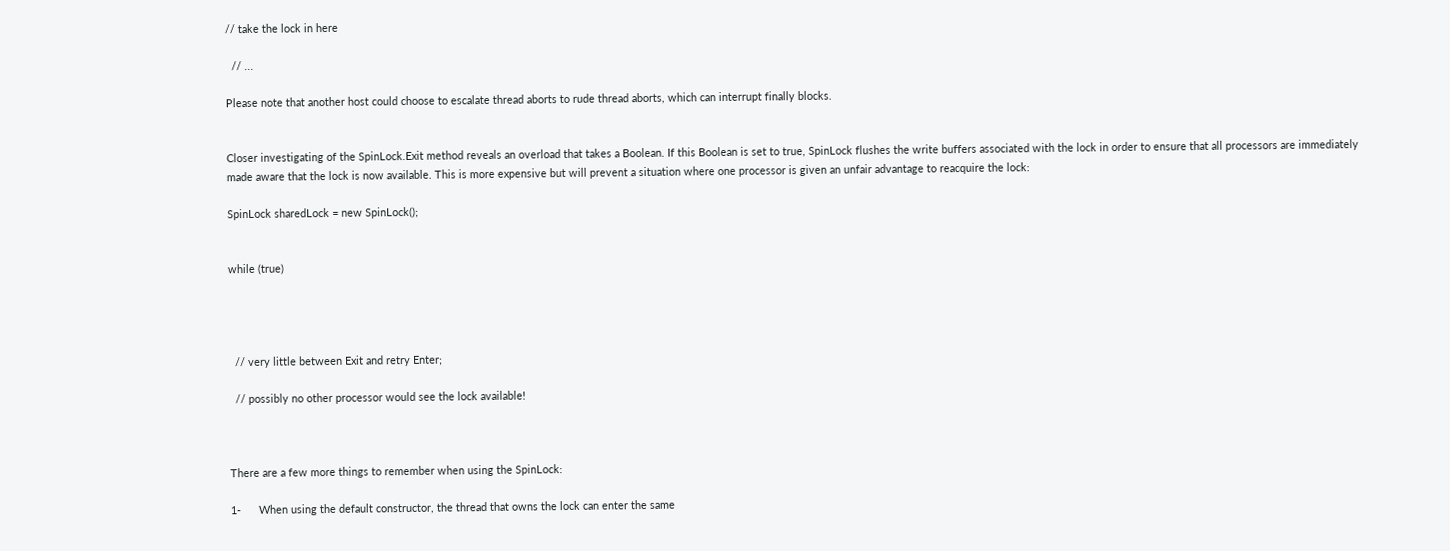// take the lock in here

  // ...

Please note that another host could choose to escalate thread aborts to rude thread aborts, which can interrupt finally blocks.


Closer investigating of the SpinLock.Exit method reveals an overload that takes a Boolean. If this Boolean is set to true, SpinLock flushes the write buffers associated with the lock in order to ensure that all processors are immediately made aware that the lock is now available. This is more expensive but will prevent a situation where one processor is given an unfair advantage to reacquire the lock:

SpinLock sharedLock = new SpinLock();


while (true)




  // very little between Exit and retry Enter;

  // possibly no other processor would see the lock available!



There are a few more things to remember when using the SpinLock:

1-      When using the default constructor, the thread that owns the lock can enter the same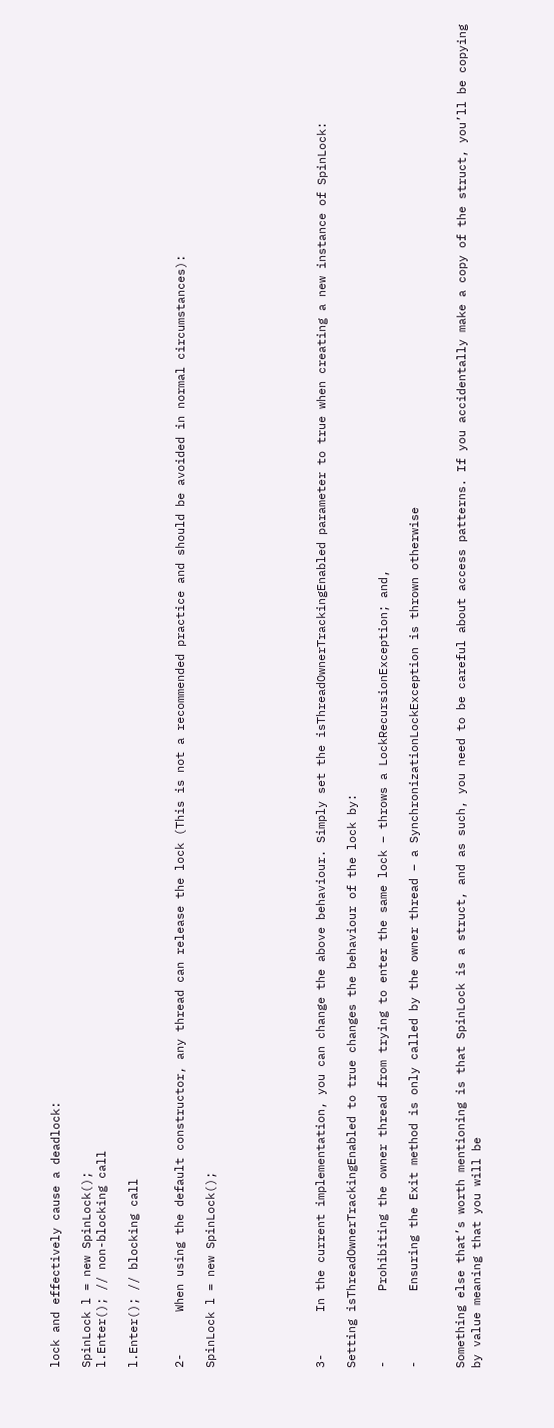lock and effectively cause a deadlock:

SpinLock l = new SpinLock();
l.Enter(); // non-blocking call

l.Enter(); // blocking call


2-      When using the default constructor, any thread can release the lock (This is not a recommended practice and should be avoided in normal circumstances):

SpinLock l = new SpinLock();






3-      In the current implementation, you can change the above behaviour. Simply set the isThreadOwnerTrackingEnabled parameter to true when creating a new instance of SpinLock:

Setting isThreadOwnerTrackingEnabled to true changes the behaviour of the lock by:

-          Prohibiting the owner thread from trying to enter the same lock – throws a LockRecursionException; and,

-          Ensuring the Exit method is only called by the owner thread – a SynchronizationLockException is thrown otherwise


Something else that’s worth mentioning is that SpinLock is a struct, and as such, you need to be careful about access patterns. If you accidentally make a copy of the struct, you’ll be copying by value meaning that you will be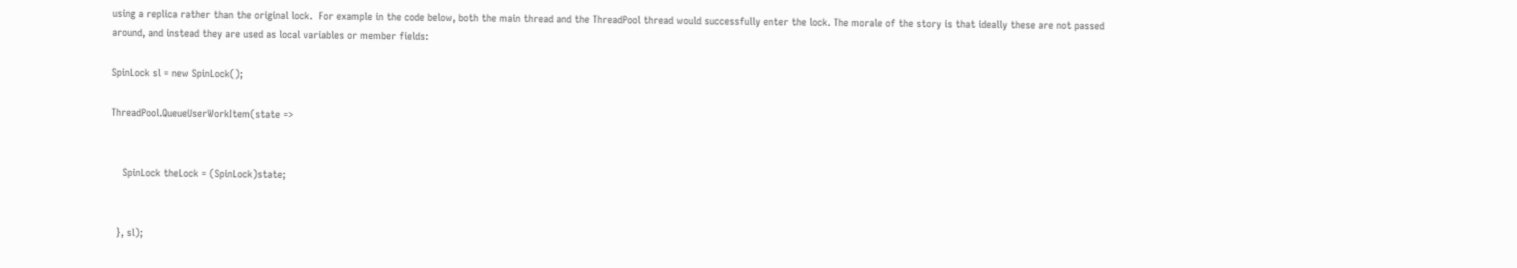using a replica rather than the original lock.  For example in the code below, both the main thread and the ThreadPool thread would successfully enter the lock. The morale of the story is that ideally these are not passed around, and instead they are used as local variables or member fields:

SpinLock sl = new SpinLock();

ThreadPool.QueueUserWorkItem(state =>


    SpinLock theLock = (SpinLock)state;


  }, sl);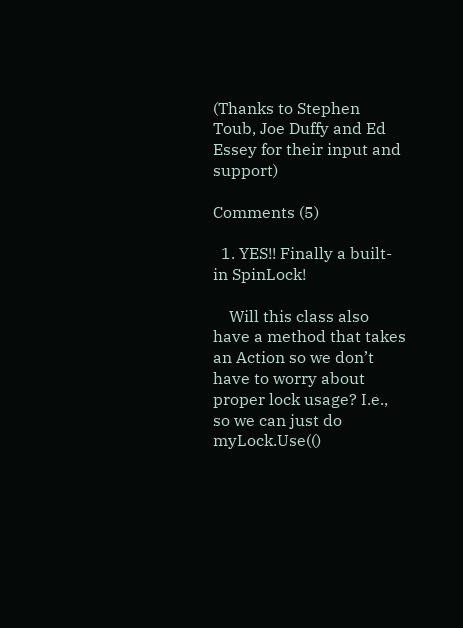(Thanks to Stephen Toub, Joe Duffy and Ed Essey for their input and support)

Comments (5)

  1. YES!! Finally a built-in SpinLock!

    Will this class also have a method that takes an Action so we don’t have to worry about proper lock usage? I.e., so we can just do myLock.Use(()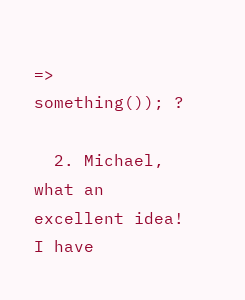=> something()); ?

  2. Michael, what an excellent idea! I have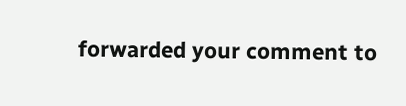forwarded your comment to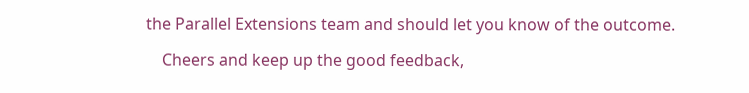the Parallel Extensions team and should let you know of the outcome.

    Cheers and keep up the good feedback,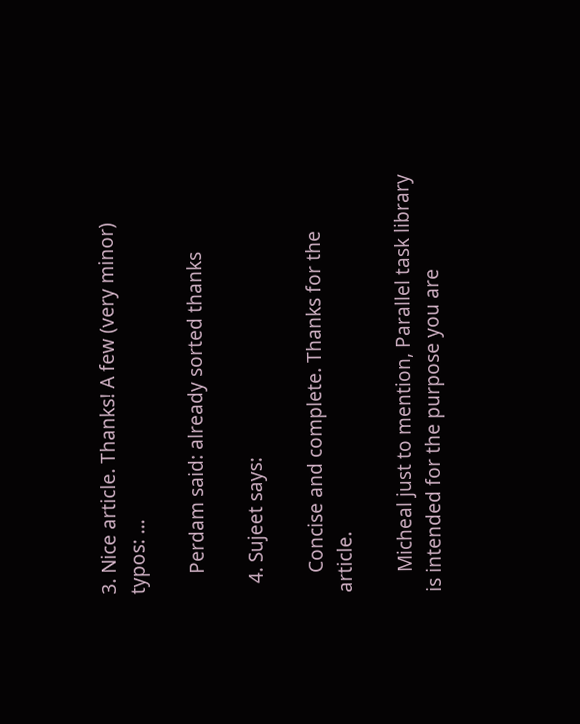3. Nice article. Thanks! A few (very minor) typos: …

    Perdam said: already sorted thanks

  4. Sujeet says:

    Concise and complete. Thanks for the article.

    Micheal just to mention, Parallel task library is intended for the purpose you are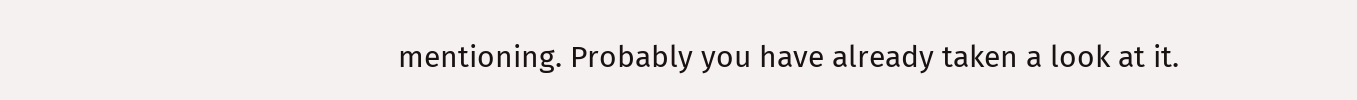mentioning. Probably you have already taken a look at it.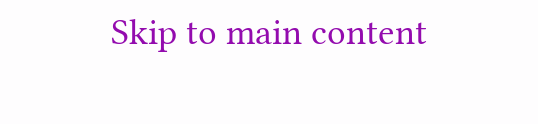Skip to main content